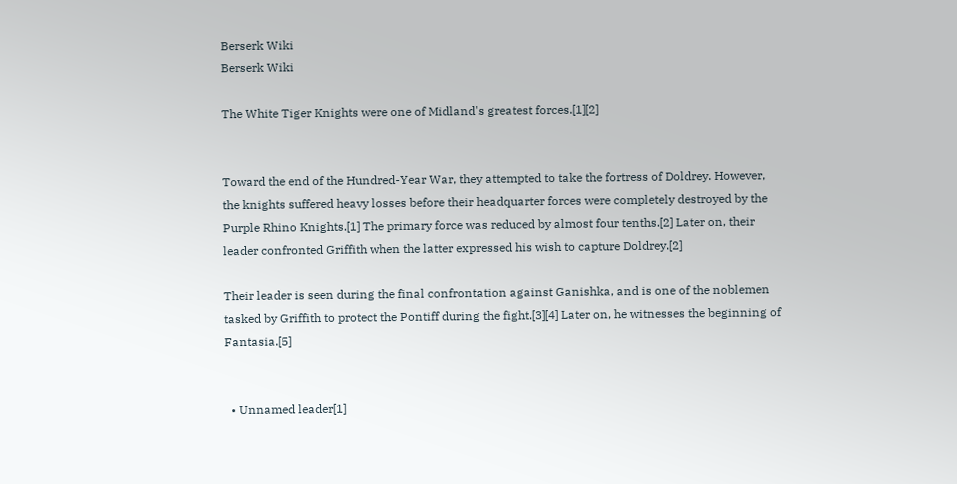Berserk Wiki
Berserk Wiki

The White Tiger Knights were one of Midland's greatest forces.[1][2]


Toward the end of the Hundred-Year War, they attempted to take the fortress of Doldrey. However, the knights suffered heavy losses before their headquarter forces were completely destroyed by the Purple Rhino Knights.[1] The primary force was reduced by almost four tenths.[2] Later on, their leader confronted Griffith when the latter expressed his wish to capture Doldrey.[2]

Their leader is seen during the final confrontation against Ganishka, and is one of the noblemen tasked by Griffith to protect the Pontiff during the fight.[3][4] Later on, he witnesses the beginning of Fantasia.[5]


  • Unnamed leader[1]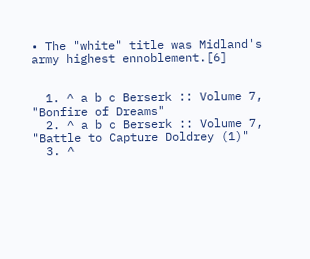• The "white" title was Midland's army highest ennoblement.[6]


  1. ^ a b c Berserk :: Volume 7, "Bonfire of Dreams"
  2. ^ a b c Berserk :: Volume 7, "Battle to Capture Doldrey (1)"
  3. ^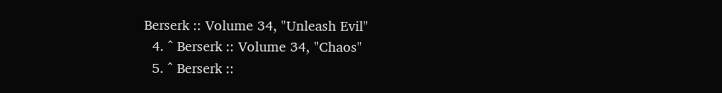Berserk :: Volume 34, "Unleash Evil"
  4. ^ Berserk :: Volume 34, "Chaos"
  5. ^ Berserk ::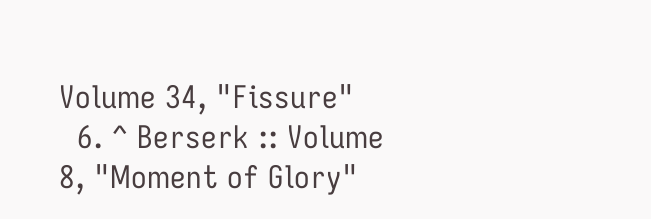Volume 34, "Fissure"
  6. ^ Berserk :: Volume 8, "Moment of Glory"